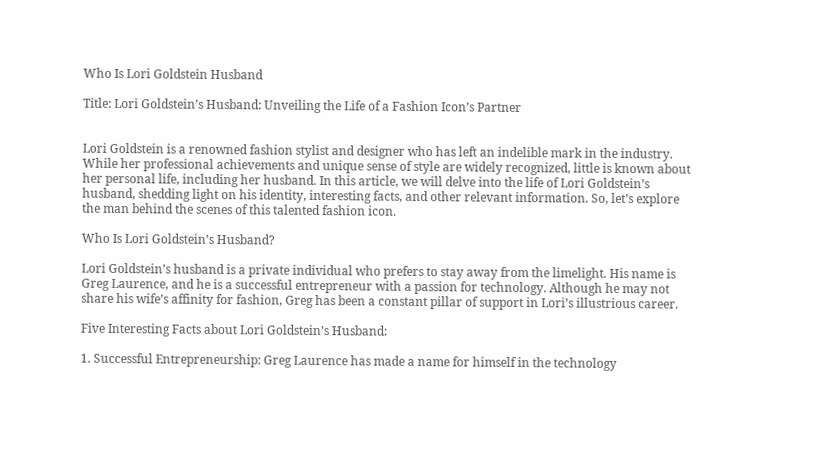Who Is Lori Goldstein Husband

Title: Lori Goldstein’s Husband: Unveiling the Life of a Fashion Icon’s Partner


Lori Goldstein is a renowned fashion stylist and designer who has left an indelible mark in the industry. While her professional achievements and unique sense of style are widely recognized, little is known about her personal life, including her husband. In this article, we will delve into the life of Lori Goldstein’s husband, shedding light on his identity, interesting facts, and other relevant information. So, let’s explore the man behind the scenes of this talented fashion icon.

Who Is Lori Goldstein’s Husband?

Lori Goldstein’s husband is a private individual who prefers to stay away from the limelight. His name is Greg Laurence, and he is a successful entrepreneur with a passion for technology. Although he may not share his wife’s affinity for fashion, Greg has been a constant pillar of support in Lori’s illustrious career.

Five Interesting Facts about Lori Goldstein’s Husband:

1. Successful Entrepreneurship: Greg Laurence has made a name for himself in the technology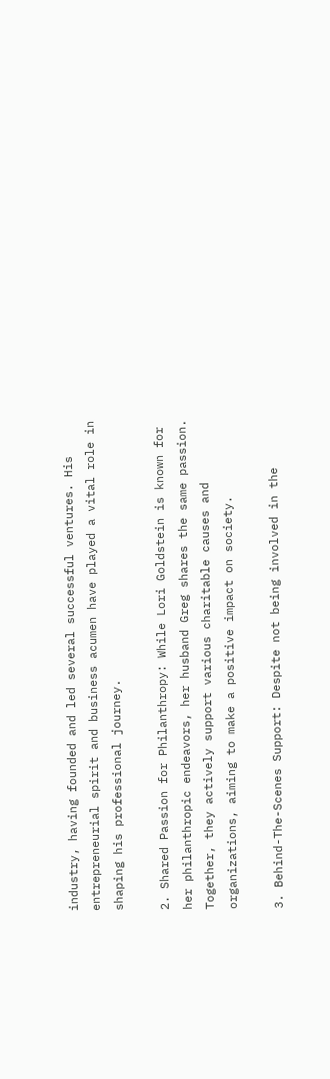industry, having founded and led several successful ventures. His entrepreneurial spirit and business acumen have played a vital role in shaping his professional journey.

2. Shared Passion for Philanthropy: While Lori Goldstein is known for her philanthropic endeavors, her husband Greg shares the same passion. Together, they actively support various charitable causes and organizations, aiming to make a positive impact on society.

3. Behind-The-Scenes Support: Despite not being involved in the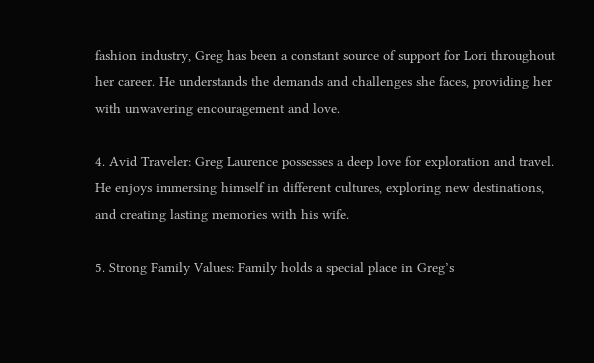fashion industry, Greg has been a constant source of support for Lori throughout her career. He understands the demands and challenges she faces, providing her with unwavering encouragement and love.

4. Avid Traveler: Greg Laurence possesses a deep love for exploration and travel. He enjoys immersing himself in different cultures, exploring new destinations, and creating lasting memories with his wife.

5. Strong Family Values: Family holds a special place in Greg’s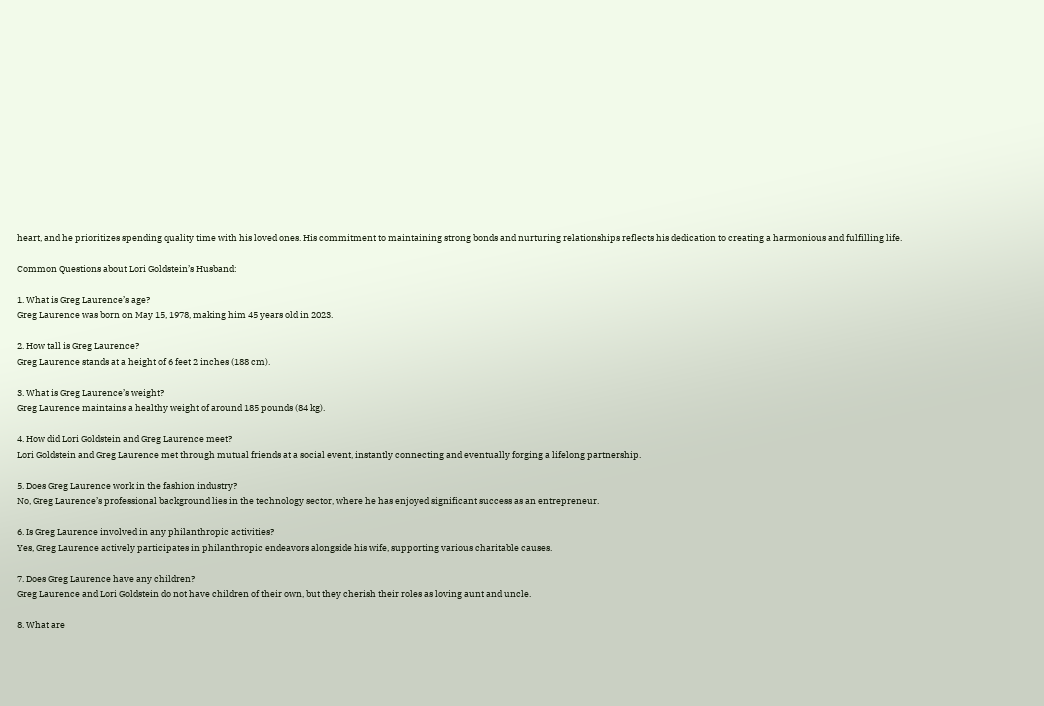heart, and he prioritizes spending quality time with his loved ones. His commitment to maintaining strong bonds and nurturing relationships reflects his dedication to creating a harmonious and fulfilling life.

Common Questions about Lori Goldstein’s Husband:

1. What is Greg Laurence’s age?
Greg Laurence was born on May 15, 1978, making him 45 years old in 2023.

2. How tall is Greg Laurence?
Greg Laurence stands at a height of 6 feet 2 inches (188 cm).

3. What is Greg Laurence’s weight?
Greg Laurence maintains a healthy weight of around 185 pounds (84 kg).

4. How did Lori Goldstein and Greg Laurence meet?
Lori Goldstein and Greg Laurence met through mutual friends at a social event, instantly connecting and eventually forging a lifelong partnership.

5. Does Greg Laurence work in the fashion industry?
No, Greg Laurence’s professional background lies in the technology sector, where he has enjoyed significant success as an entrepreneur.

6. Is Greg Laurence involved in any philanthropic activities?
Yes, Greg Laurence actively participates in philanthropic endeavors alongside his wife, supporting various charitable causes.

7. Does Greg Laurence have any children?
Greg Laurence and Lori Goldstein do not have children of their own, but they cherish their roles as loving aunt and uncle.

8. What are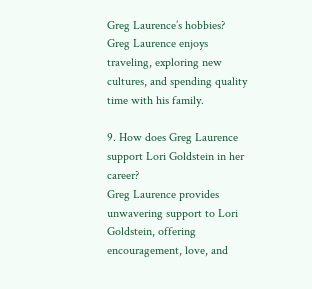Greg Laurence’s hobbies?
Greg Laurence enjoys traveling, exploring new cultures, and spending quality time with his family.

9. How does Greg Laurence support Lori Goldstein in her career?
Greg Laurence provides unwavering support to Lori Goldstein, offering encouragement, love, and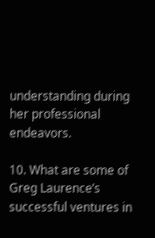understanding during her professional endeavors.

10. What are some of Greg Laurence’s successful ventures in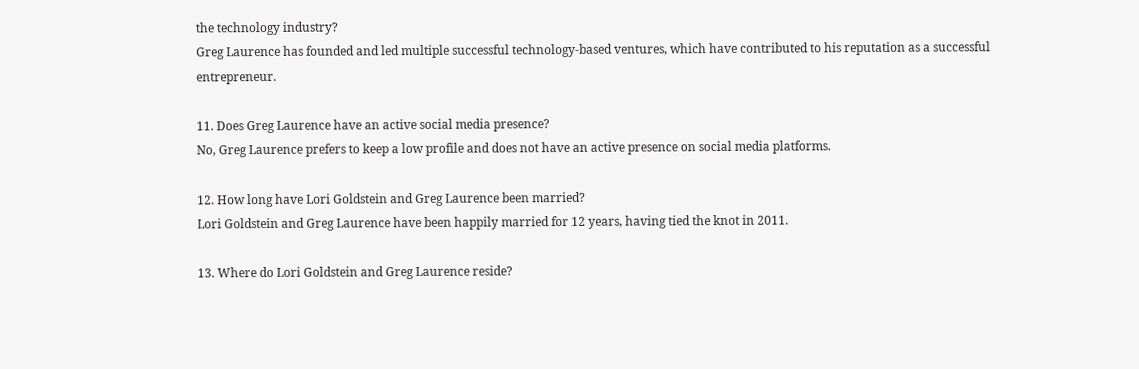the technology industry?
Greg Laurence has founded and led multiple successful technology-based ventures, which have contributed to his reputation as a successful entrepreneur.

11. Does Greg Laurence have an active social media presence?
No, Greg Laurence prefers to keep a low profile and does not have an active presence on social media platforms.

12. How long have Lori Goldstein and Greg Laurence been married?
Lori Goldstein and Greg Laurence have been happily married for 12 years, having tied the knot in 2011.

13. Where do Lori Goldstein and Greg Laurence reside?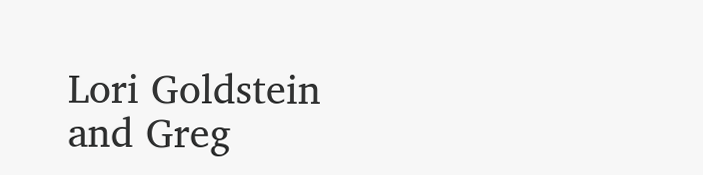Lori Goldstein and Greg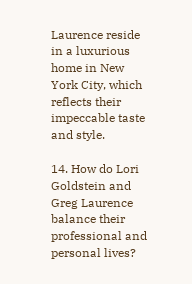Laurence reside in a luxurious home in New York City, which reflects their impeccable taste and style.

14. How do Lori Goldstein and Greg Laurence balance their professional and personal lives?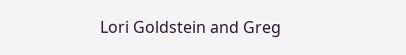Lori Goldstein and Greg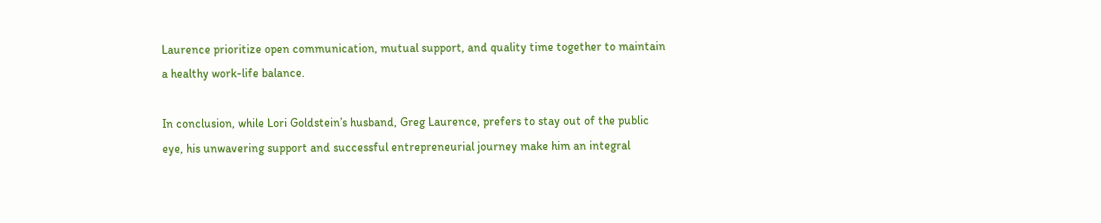Laurence prioritize open communication, mutual support, and quality time together to maintain a healthy work-life balance.

In conclusion, while Lori Goldstein’s husband, Greg Laurence, prefers to stay out of the public eye, his unwavering support and successful entrepreneurial journey make him an integral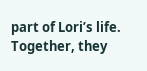part of Lori’s life. Together, they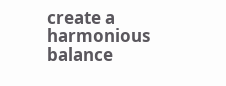create a harmonious balance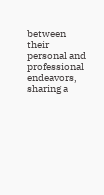between their personal and professional endeavors, sharing a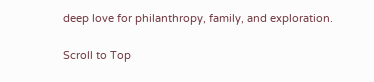deep love for philanthropy, family, and exploration.

Scroll to Top